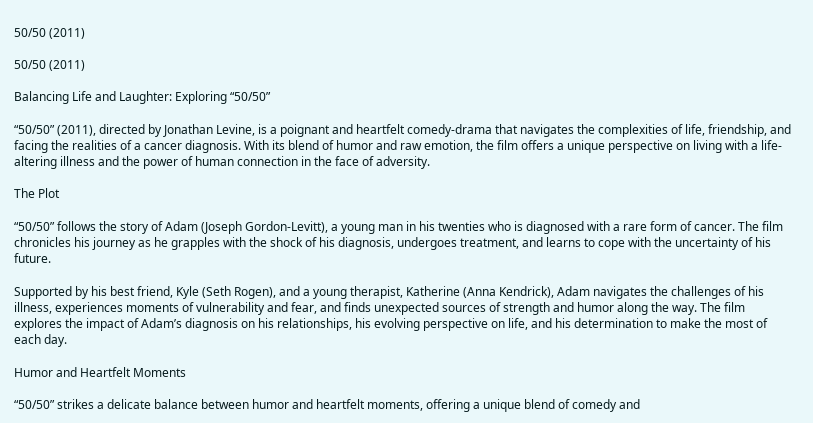50/50 (2011)

50/50 (2011)

Balancing Life and Laughter: Exploring “50/50”

“50/50” (2011), directed by Jonathan Levine, is a poignant and heartfelt comedy-drama that navigates the complexities of life, friendship, and facing the realities of a cancer diagnosis. With its blend of humor and raw emotion, the film offers a unique perspective on living with a life-altering illness and the power of human connection in the face of adversity.

The Plot

“50/50” follows the story of Adam (Joseph Gordon-Levitt), a young man in his twenties who is diagnosed with a rare form of cancer. The film chronicles his journey as he grapples with the shock of his diagnosis, undergoes treatment, and learns to cope with the uncertainty of his future.

Supported by his best friend, Kyle (Seth Rogen), and a young therapist, Katherine (Anna Kendrick), Adam navigates the challenges of his illness, experiences moments of vulnerability and fear, and finds unexpected sources of strength and humor along the way. The film explores the impact of Adam’s diagnosis on his relationships, his evolving perspective on life, and his determination to make the most of each day.

Humor and Heartfelt Moments

“50/50” strikes a delicate balance between humor and heartfelt moments, offering a unique blend of comedy and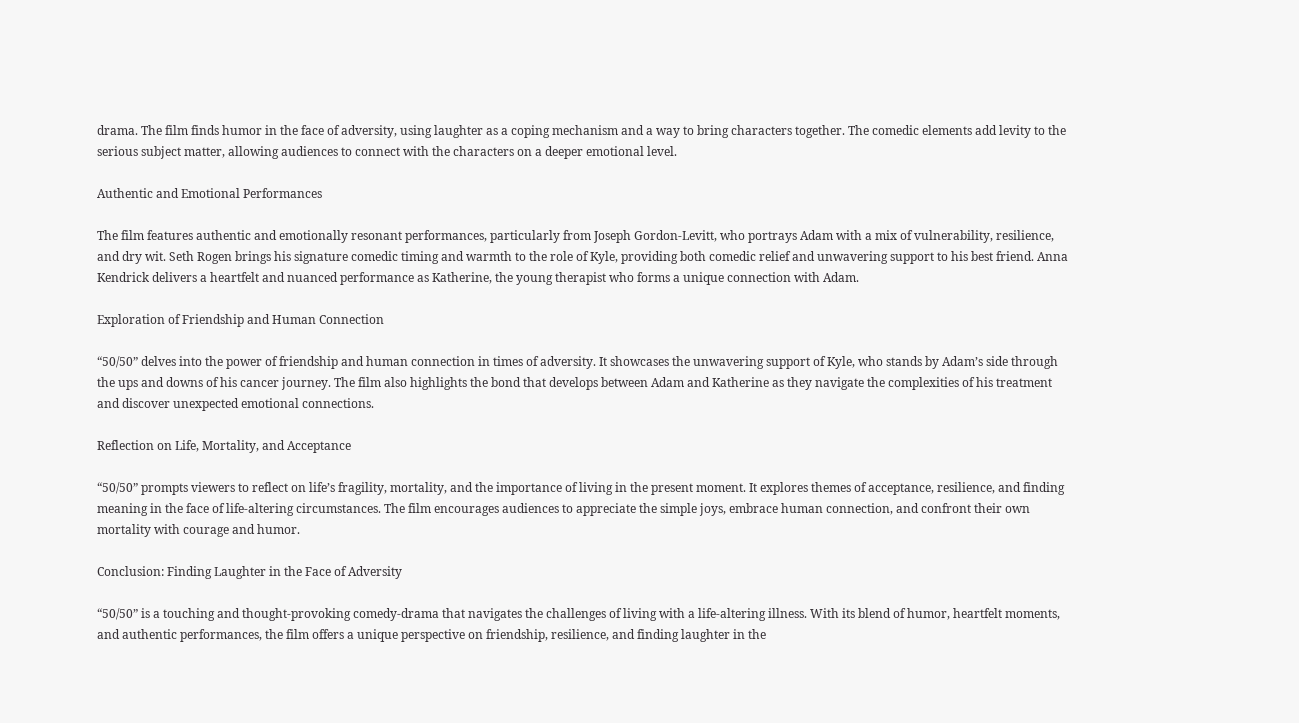drama. The film finds humor in the face of adversity, using laughter as a coping mechanism and a way to bring characters together. The comedic elements add levity to the serious subject matter, allowing audiences to connect with the characters on a deeper emotional level.

Authentic and Emotional Performances

The film features authentic and emotionally resonant performances, particularly from Joseph Gordon-Levitt, who portrays Adam with a mix of vulnerability, resilience, and dry wit. Seth Rogen brings his signature comedic timing and warmth to the role of Kyle, providing both comedic relief and unwavering support to his best friend. Anna Kendrick delivers a heartfelt and nuanced performance as Katherine, the young therapist who forms a unique connection with Adam.

Exploration of Friendship and Human Connection

“50/50” delves into the power of friendship and human connection in times of adversity. It showcases the unwavering support of Kyle, who stands by Adam’s side through the ups and downs of his cancer journey. The film also highlights the bond that develops between Adam and Katherine as they navigate the complexities of his treatment and discover unexpected emotional connections.

Reflection on Life, Mortality, and Acceptance

“50/50” prompts viewers to reflect on life’s fragility, mortality, and the importance of living in the present moment. It explores themes of acceptance, resilience, and finding meaning in the face of life-altering circumstances. The film encourages audiences to appreciate the simple joys, embrace human connection, and confront their own mortality with courage and humor.

Conclusion: Finding Laughter in the Face of Adversity

“50/50” is a touching and thought-provoking comedy-drama that navigates the challenges of living with a life-altering illness. With its blend of humor, heartfelt moments, and authentic performances, the film offers a unique perspective on friendship, resilience, and finding laughter in the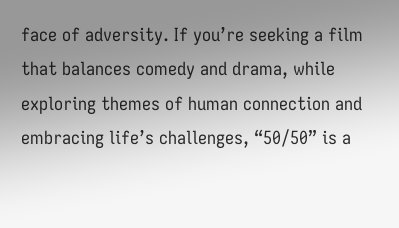face of adversity. If you’re seeking a film that balances comedy and drama, while exploring themes of human connection and embracing life’s challenges, “50/50” is a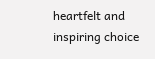heartfelt and inspiring choice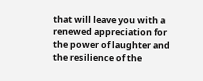that will leave you with a renewed appreciation for the power of laughter and the resilience of the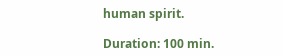human spirit.

Duration: 100 min.